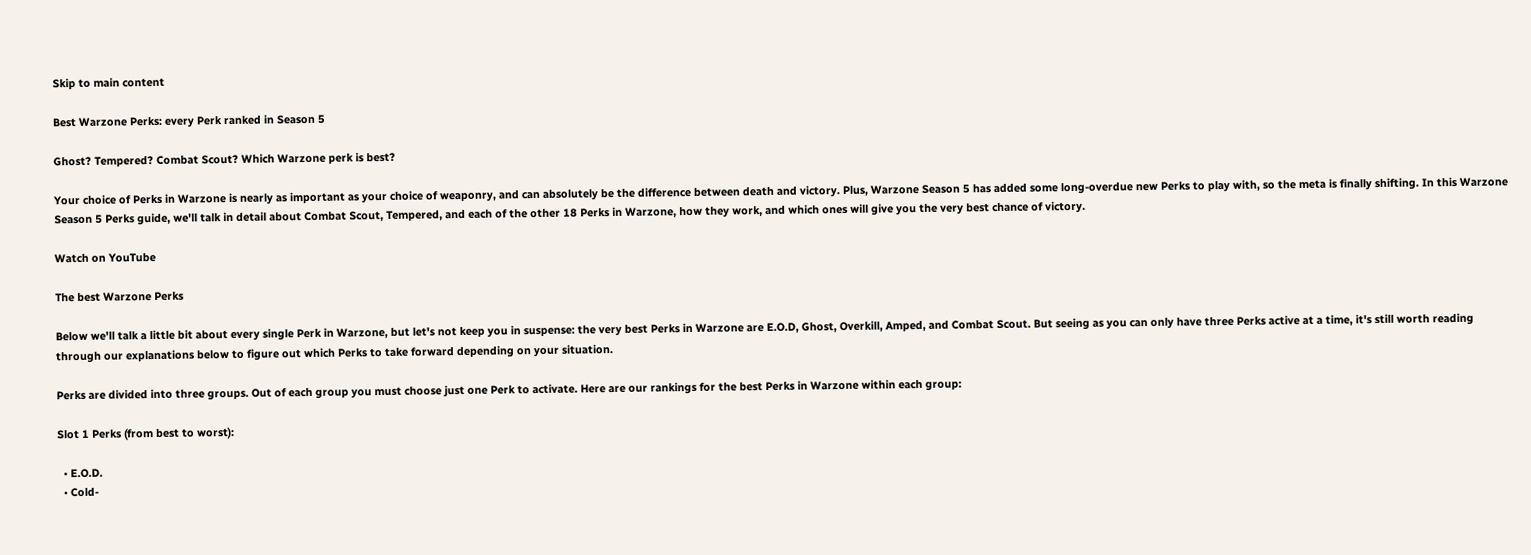Skip to main content

Best Warzone Perks: every Perk ranked in Season 5

Ghost? Tempered? Combat Scout? Which Warzone perk is best?

Your choice of Perks in Warzone is nearly as important as your choice of weaponry, and can absolutely be the difference between death and victory. Plus, Warzone Season 5 has added some long-overdue new Perks to play with, so the meta is finally shifting. In this Warzone Season 5 Perks guide, we'll talk in detail about Combat Scout, Tempered, and each of the other 18 Perks in Warzone, how they work, and which ones will give you the very best chance of victory.

Watch on YouTube

The best Warzone Perks

Below we'll talk a little bit about every single Perk in Warzone, but let's not keep you in suspense: the very best Perks in Warzone are E.O.D, Ghost, Overkill, Amped, and Combat Scout. But seeing as you can only have three Perks active at a time, it's still worth reading through our explanations below to figure out which Perks to take forward depending on your situation.

Perks are divided into three groups. Out of each group you must choose just one Perk to activate. Here are our rankings for the best Perks in Warzone within each group:

Slot 1 Perks (from best to worst):

  • E.O.D.
  • Cold-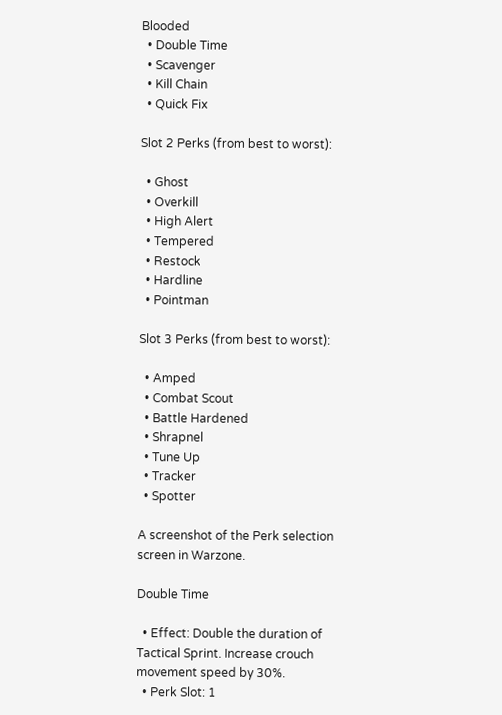Blooded
  • Double Time
  • Scavenger
  • Kill Chain
  • Quick Fix

Slot 2 Perks (from best to worst):

  • Ghost
  • Overkill
  • High Alert
  • Tempered
  • Restock
  • Hardline
  • Pointman

Slot 3 Perks (from best to worst):

  • Amped
  • Combat Scout
  • Battle Hardened
  • Shrapnel
  • Tune Up
  • Tracker
  • Spotter

A screenshot of the Perk selection screen in Warzone.

Double Time

  • Effect: Double the duration of Tactical Sprint. Increase crouch movement speed by 30%.
  • Perk Slot: 1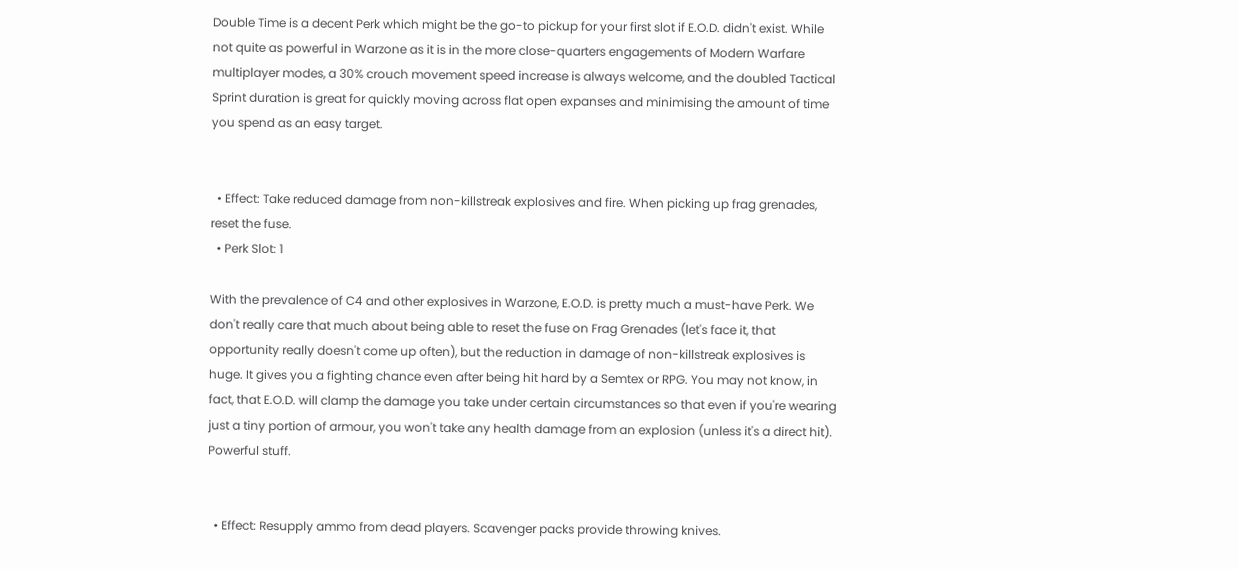Double Time is a decent Perk which might be the go-to pickup for your first slot if E.O.D. didn't exist. While not quite as powerful in Warzone as it is in the more close-quarters engagements of Modern Warfare multiplayer modes, a 30% crouch movement speed increase is always welcome, and the doubled Tactical Sprint duration is great for quickly moving across flat open expanses and minimising the amount of time you spend as an easy target.


  • Effect: Take reduced damage from non-killstreak explosives and fire. When picking up frag grenades, reset the fuse.
  • Perk Slot: 1

With the prevalence of C4 and other explosives in Warzone, E.O.D. is pretty much a must-have Perk. We don't really care that much about being able to reset the fuse on Frag Grenades (let's face it, that opportunity really doesn't come up often), but the reduction in damage of non-killstreak explosives is huge. It gives you a fighting chance even after being hit hard by a Semtex or RPG. You may not know, in fact, that E.O.D. will clamp the damage you take under certain circumstances so that even if you're wearing just a tiny portion of armour, you won't take any health damage from an explosion (unless it's a direct hit). Powerful stuff.


  • Effect: Resupply ammo from dead players. Scavenger packs provide throwing knives.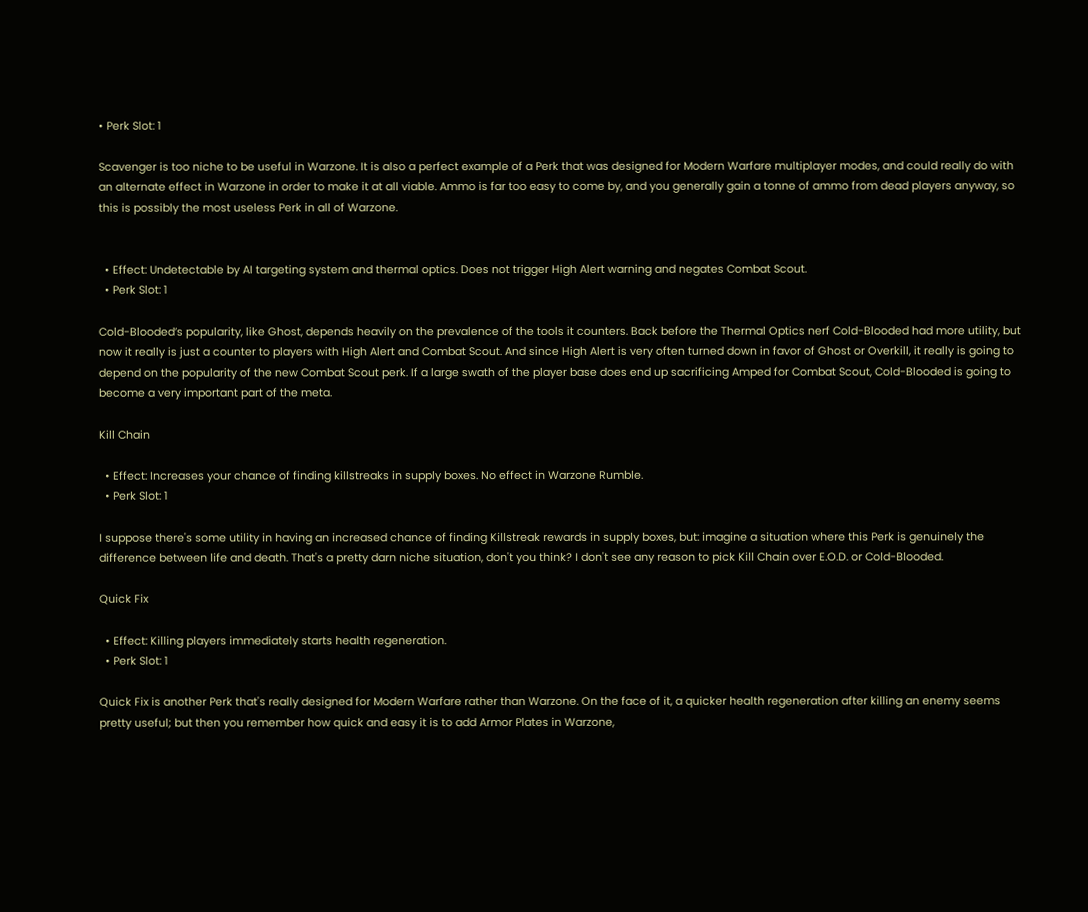• Perk Slot: 1

Scavenger is too niche to be useful in Warzone. It is also a perfect example of a Perk that was designed for Modern Warfare multiplayer modes, and could really do with an alternate effect in Warzone in order to make it at all viable. Ammo is far too easy to come by, and you generally gain a tonne of ammo from dead players anyway, so this is possibly the most useless Perk in all of Warzone.


  • Effect: Undetectable by AI targeting system and thermal optics. Does not trigger High Alert warning and negates Combat Scout.
  • Perk Slot: 1

Cold-Blooded’s popularity, like Ghost, depends heavily on the prevalence of the tools it counters. Back before the Thermal Optics nerf Cold-Blooded had more utility, but now it really is just a counter to players with High Alert and Combat Scout. And since High Alert is very often turned down in favor of Ghost or Overkill, it really is going to depend on the popularity of the new Combat Scout perk. If a large swath of the player base does end up sacrificing Amped for Combat Scout, Cold-Blooded is going to become a very important part of the meta.

Kill Chain

  • Effect: Increases your chance of finding killstreaks in supply boxes. No effect in Warzone Rumble.
  • Perk Slot: 1

I suppose there's some utility in having an increased chance of finding Killstreak rewards in supply boxes, but: imagine a situation where this Perk is genuinely the difference between life and death. That's a pretty darn niche situation, don't you think? I don't see any reason to pick Kill Chain over E.O.D. or Cold-Blooded.

Quick Fix

  • Effect: Killing players immediately starts health regeneration.
  • Perk Slot: 1

Quick Fix is another Perk that's really designed for Modern Warfare rather than Warzone. On the face of it, a quicker health regeneration after killing an enemy seems pretty useful; but then you remember how quick and easy it is to add Armor Plates in Warzone,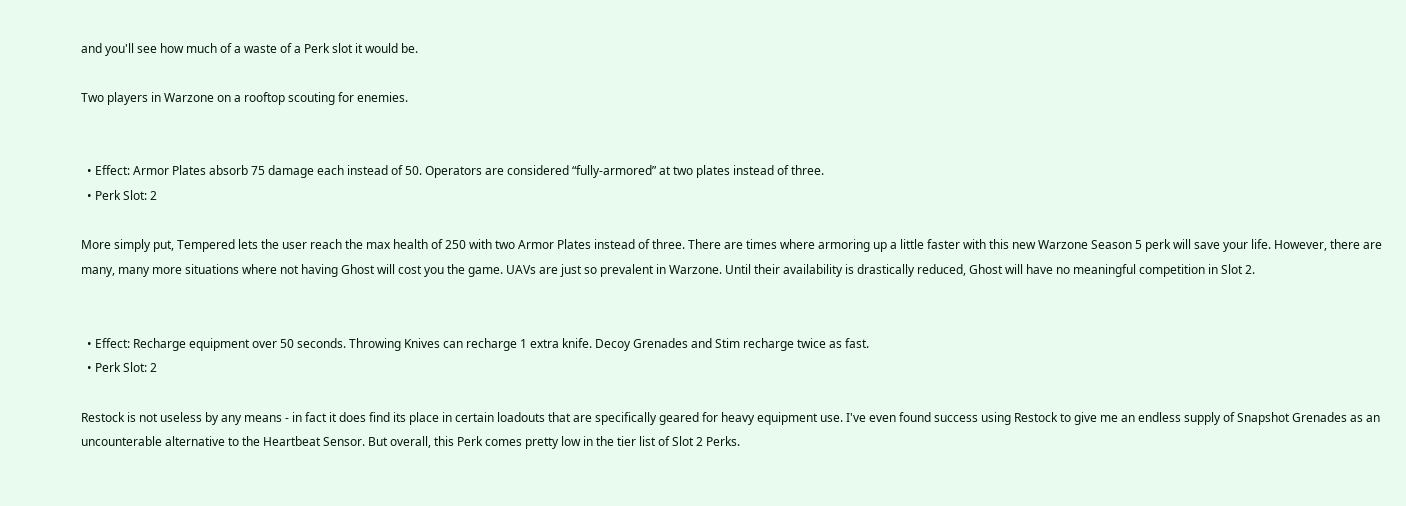and you'll see how much of a waste of a Perk slot it would be.

Two players in Warzone on a rooftop scouting for enemies.


  • Effect: Armor Plates absorb 75 damage each instead of 50. Operators are considered “fully-armored” at two plates instead of three.
  • Perk Slot: 2

More simply put, Tempered lets the user reach the max health of 250 with two Armor Plates instead of three. There are times where armoring up a little faster with this new Warzone Season 5 perk will save your life. However, there are many, many more situations where not having Ghost will cost you the game. UAVs are just so prevalent in Warzone. Until their availability is drastically reduced, Ghost will have no meaningful competition in Slot 2.


  • Effect: Recharge equipment over 50 seconds. Throwing Knives can recharge 1 extra knife. Decoy Grenades and Stim recharge twice as fast.
  • Perk Slot: 2

Restock is not useless by any means - in fact it does find its place in certain loadouts that are specifically geared for heavy equipment use. I've even found success using Restock to give me an endless supply of Snapshot Grenades as an uncounterable alternative to the Heartbeat Sensor. But overall, this Perk comes pretty low in the tier list of Slot 2 Perks.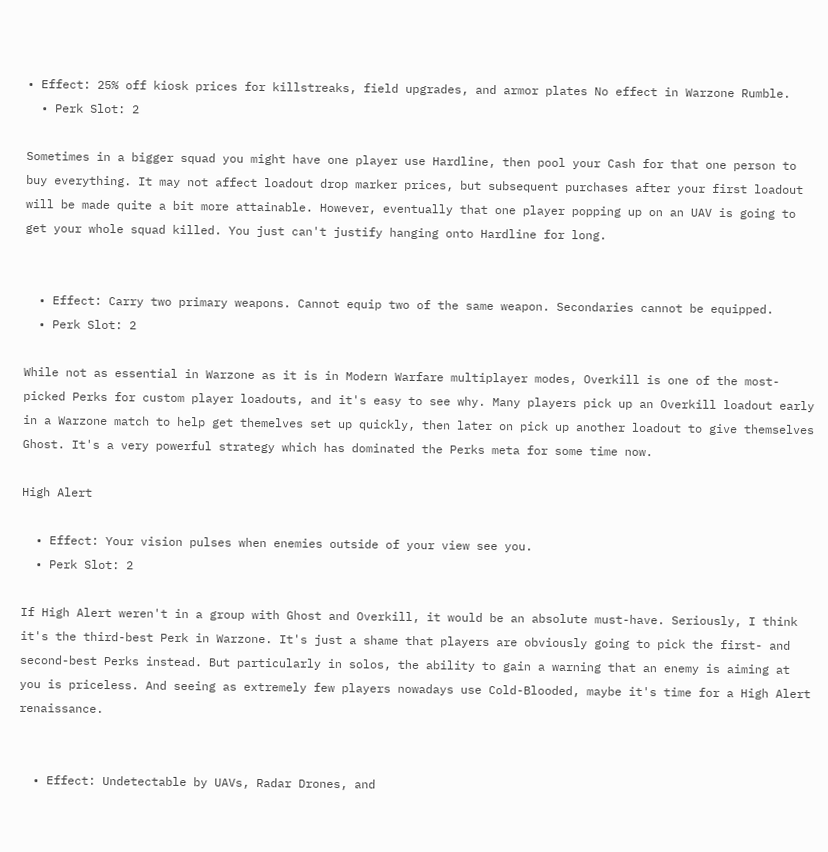• Effect: 25% off kiosk prices for killstreaks, field upgrades, and armor plates No effect in Warzone Rumble.
  • Perk Slot: 2

Sometimes in a bigger squad you might have one player use Hardline, then pool your Cash for that one person to buy everything. It may not affect loadout drop marker prices, but subsequent purchases after your first loadout will be made quite a bit more attainable. However, eventually that one player popping up on an UAV is going to get your whole squad killed. You just can't justify hanging onto Hardline for long.


  • Effect: Carry two primary weapons. Cannot equip two of the same weapon. Secondaries cannot be equipped.
  • Perk Slot: 2

While not as essential in Warzone as it is in Modern Warfare multiplayer modes, Overkill is one of the most-picked Perks for custom player loadouts, and it's easy to see why. Many players pick up an Overkill loadout early in a Warzone match to help get themelves set up quickly, then later on pick up another loadout to give themselves Ghost. It's a very powerful strategy which has dominated the Perks meta for some time now.

High Alert

  • Effect: Your vision pulses when enemies outside of your view see you.
  • Perk Slot: 2

If High Alert weren't in a group with Ghost and Overkill, it would be an absolute must-have. Seriously, I think it's the third-best Perk in Warzone. It's just a shame that players are obviously going to pick the first- and second-best Perks instead. But particularly in solos, the ability to gain a warning that an enemy is aiming at you is priceless. And seeing as extremely few players nowadays use Cold-Blooded, maybe it's time for a High Alert renaissance.


  • Effect: Undetectable by UAVs, Radar Drones, and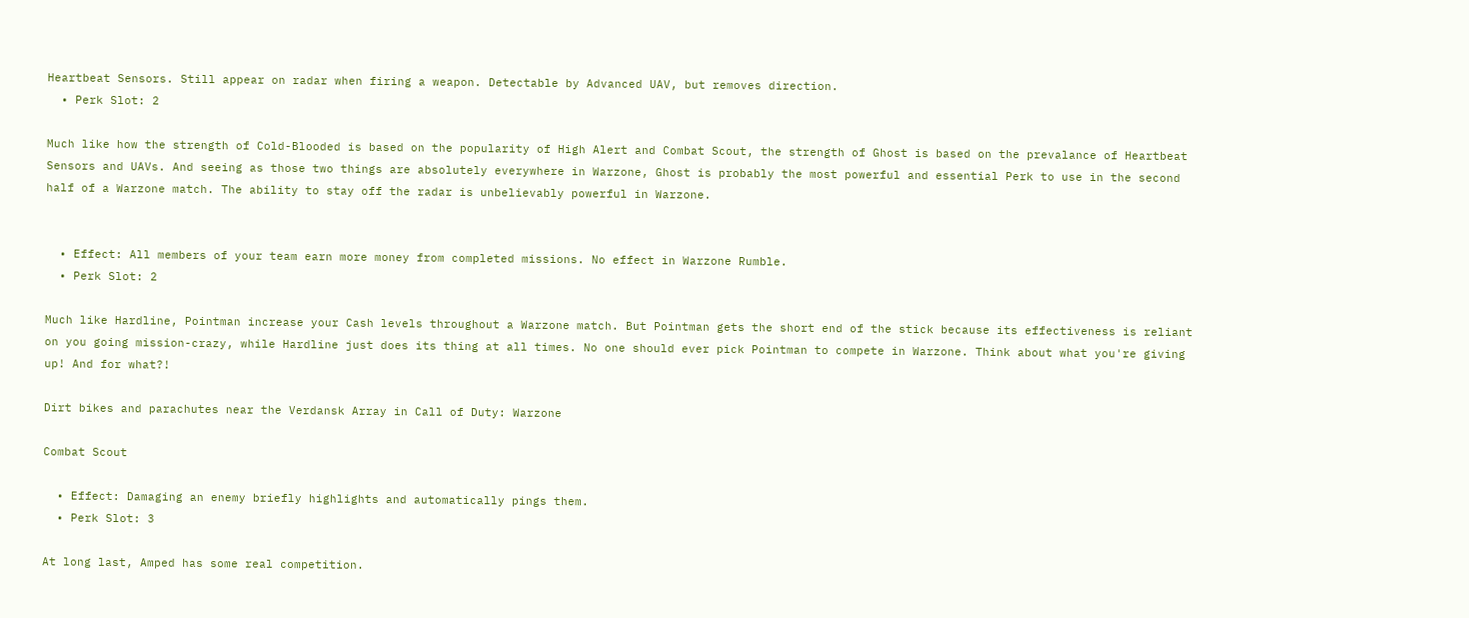Heartbeat Sensors. Still appear on radar when firing a weapon. Detectable by Advanced UAV, but removes direction.
  • Perk Slot: 2

Much like how the strength of Cold-Blooded is based on the popularity of High Alert and Combat Scout, the strength of Ghost is based on the prevalance of Heartbeat Sensors and UAVs. And seeing as those two things are absolutely everywhere in Warzone, Ghost is probably the most powerful and essential Perk to use in the second half of a Warzone match. The ability to stay off the radar is unbelievably powerful in Warzone.


  • Effect: All members of your team earn more money from completed missions. No effect in Warzone Rumble.
  • Perk Slot: 2

Much like Hardline, Pointman increase your Cash levels throughout a Warzone match. But Pointman gets the short end of the stick because its effectiveness is reliant on you going mission-crazy, while Hardline just does its thing at all times. No one should ever pick Pointman to compete in Warzone. Think about what you're giving up! And for what?!

Dirt bikes and parachutes near the Verdansk Array in Call of Duty: Warzone

Combat Scout

  • Effect: Damaging an enemy briefly highlights and automatically pings them.
  • Perk Slot: 3

At long last, Amped has some real competition.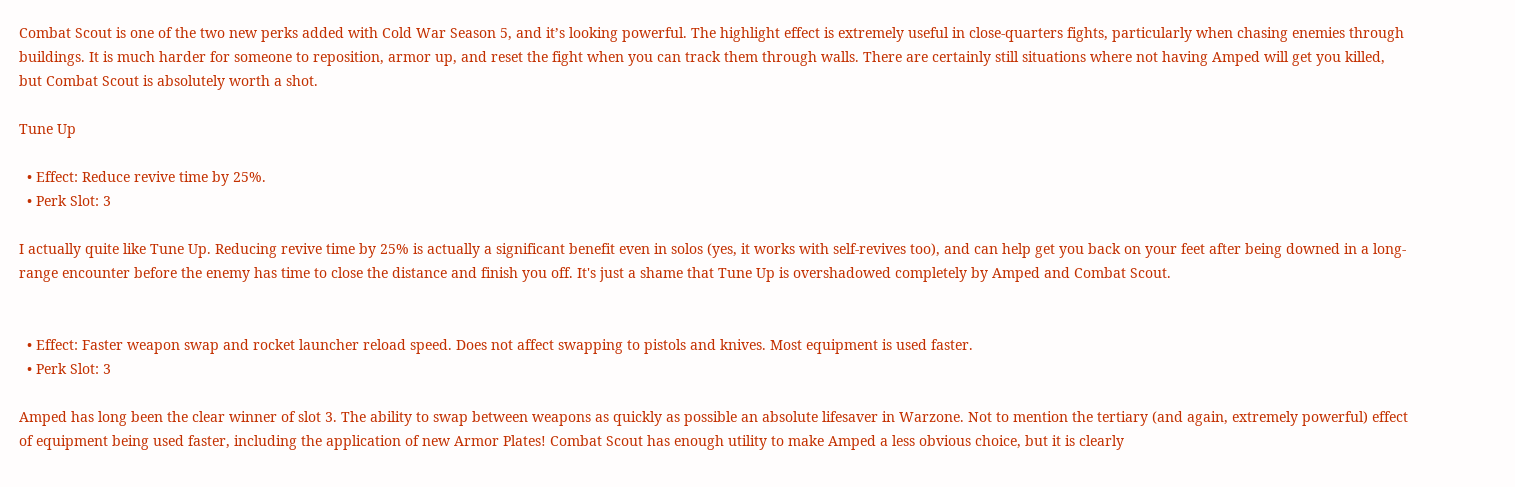Combat Scout is one of the two new perks added with Cold War Season 5, and it’s looking powerful. The highlight effect is extremely useful in close-quarters fights, particularly when chasing enemies through buildings. It is much harder for someone to reposition, armor up, and reset the fight when you can track them through walls. There are certainly still situations where not having Amped will get you killed, but Combat Scout is absolutely worth a shot.

Tune Up

  • Effect: Reduce revive time by 25%.
  • Perk Slot: 3

I actually quite like Tune Up. Reducing revive time by 25% is actually a significant benefit even in solos (yes, it works with self-revives too), and can help get you back on your feet after being downed in a long-range encounter before the enemy has time to close the distance and finish you off. It's just a shame that Tune Up is overshadowed completely by Amped and Combat Scout.


  • Effect: Faster weapon swap and rocket launcher reload speed. Does not affect swapping to pistols and knives. Most equipment is used faster.
  • Perk Slot: 3

Amped has long been the clear winner of slot 3. The ability to swap between weapons as quickly as possible an absolute lifesaver in Warzone. Not to mention the tertiary (and again, extremely powerful) effect of equipment being used faster, including the application of new Armor Plates! Combat Scout has enough utility to make Amped a less obvious choice, but it is clearly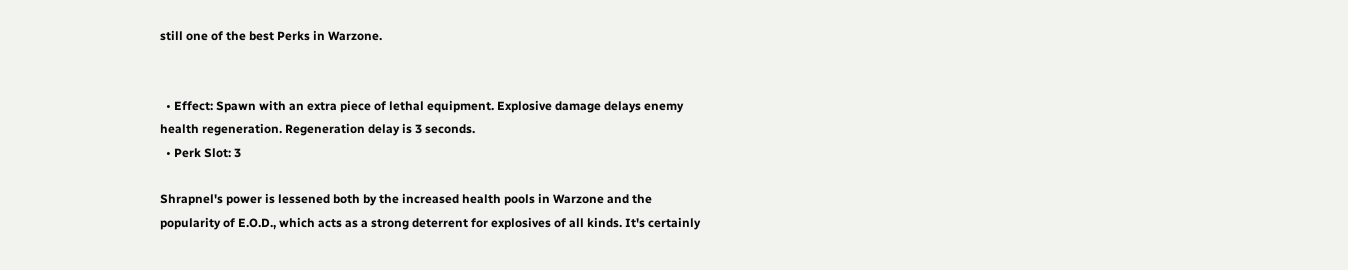still one of the best Perks in Warzone.


  • Effect: Spawn with an extra piece of lethal equipment. Explosive damage delays enemy health regeneration. Regeneration delay is 3 seconds.
  • Perk Slot: 3

Shrapnel's power is lessened both by the increased health pools in Warzone and the popularity of E.O.D., which acts as a strong deterrent for explosives of all kinds. It's certainly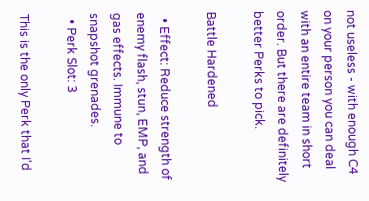not useless - with enough C4 on your person you can deal with an entire team in short order. But there are definitely better Perks to pick.

Battle Hardened

  • Effect: Reduce strength of enemy flash, stun, EMP, and gas effects. Immune to snapshot grenades.
  • Perk Slot: 3

This is the only Perk that I'd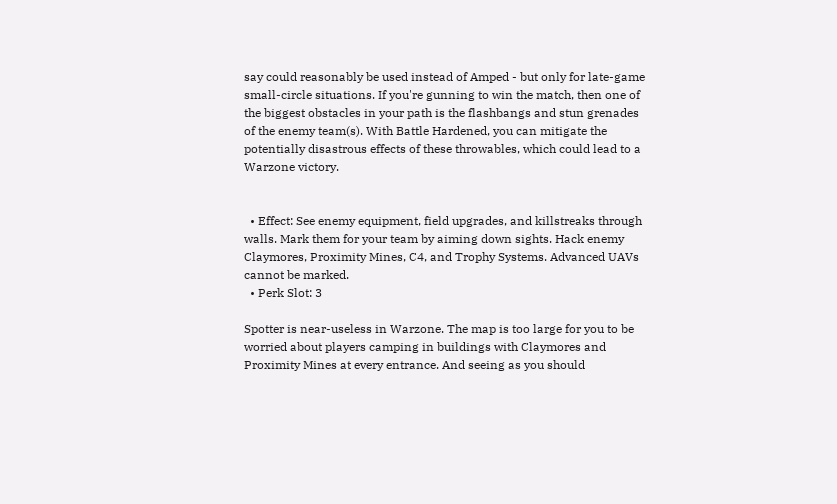say could reasonably be used instead of Amped - but only for late-game small-circle situations. If you're gunning to win the match, then one of the biggest obstacles in your path is the flashbangs and stun grenades of the enemy team(s). With Battle Hardened, you can mitigate the potentially disastrous effects of these throwables, which could lead to a Warzone victory.


  • Effect: See enemy equipment, field upgrades, and killstreaks through walls. Mark them for your team by aiming down sights. Hack enemy Claymores, Proximity Mines, C4, and Trophy Systems. Advanced UAVs cannot be marked.
  • Perk Slot: 3

Spotter is near-useless in Warzone. The map is too large for you to be worried about players camping in buildings with Claymores and Proximity Mines at every entrance. And seeing as you should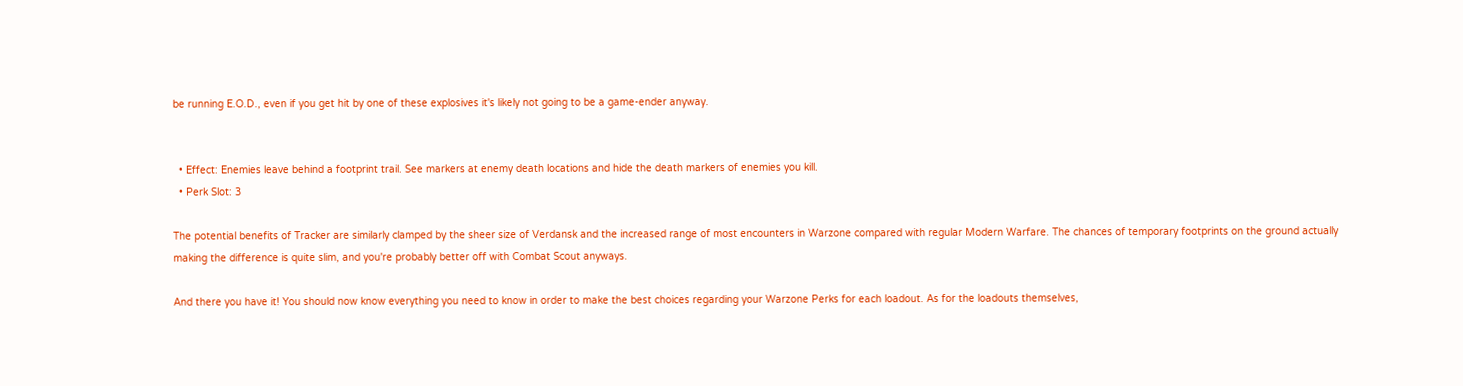be running E.O.D., even if you get hit by one of these explosives it's likely not going to be a game-ender anyway.


  • Effect: Enemies leave behind a footprint trail. See markers at enemy death locations and hide the death markers of enemies you kill.
  • Perk Slot: 3

The potential benefits of Tracker are similarly clamped by the sheer size of Verdansk and the increased range of most encounters in Warzone compared with regular Modern Warfare. The chances of temporary footprints on the ground actually making the difference is quite slim, and you're probably better off with Combat Scout anyways.

And there you have it! You should now know everything you need to know in order to make the best choices regarding your Warzone Perks for each loadout. As for the loadouts themselves,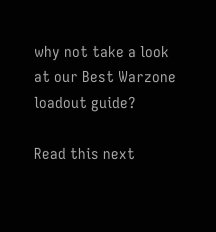why not take a look at our Best Warzone loadout guide?

Read this next